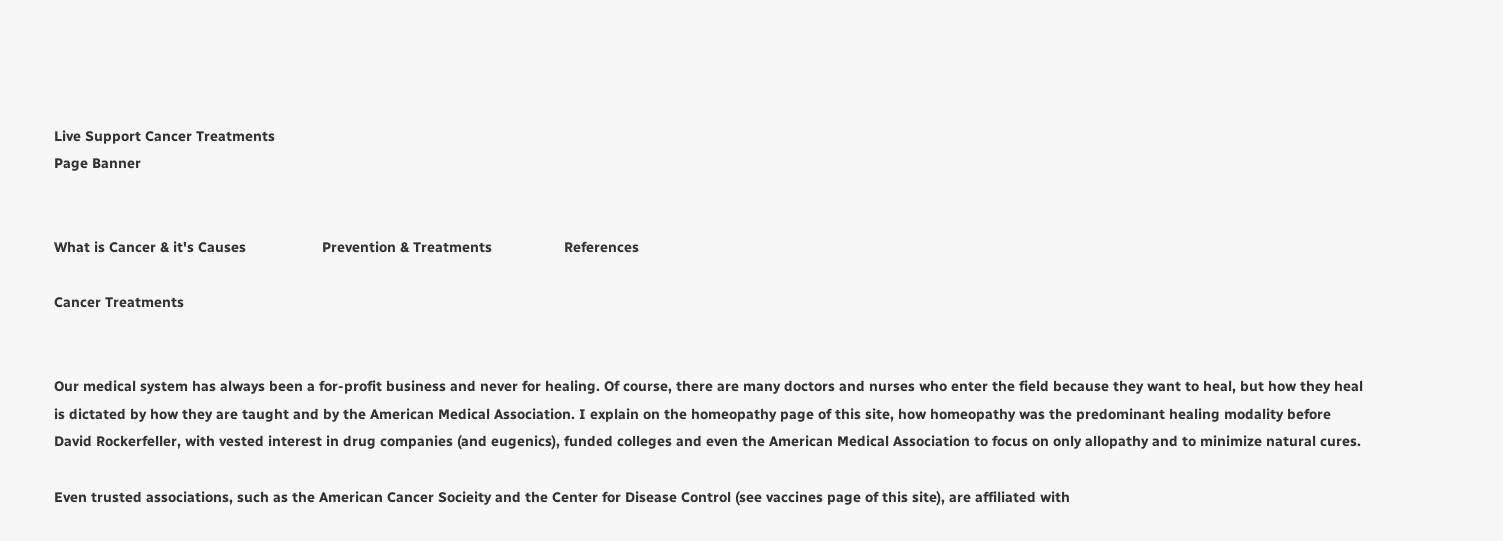Live Support Cancer Treatments
Page Banner


What is Cancer & it's Causes                   Prevention & Treatments                  References

Cancer Treatments


Our medical system has always been a for-profit business and never for healing. Of course, there are many doctors and nurses who enter the field because they want to heal, but how they heal is dictated by how they are taught and by the American Medical Association. I explain on the homeopathy page of this site, how homeopathy was the predominant healing modality before David Rockerfeller, with vested interest in drug companies (and eugenics), funded colleges and even the American Medical Association to focus on only allopathy and to minimize natural cures.

Even trusted associations, such as the American Cancer Socieity and the Center for Disease Control (see vaccines page of this site), are affiliated with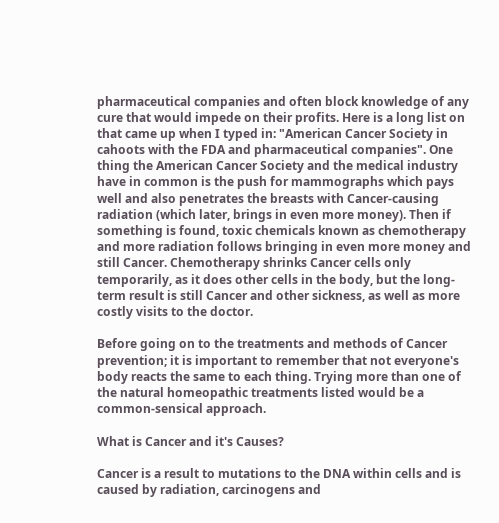pharmaceutical companies and often block knowledge of any cure that would impede on their profits. Here is a long list on that came up when I typed in: "American Cancer Society in cahoots with the FDA and pharmaceutical companies". One thing the American Cancer Society and the medical industry have in common is the push for mammographs which pays well and also penetrates the breasts with Cancer-causing radiation (which later, brings in even more money). Then if something is found, toxic chemicals known as chemotherapy and more radiation follows bringing in even more money and still Cancer. Chemotherapy shrinks Cancer cells only temporarily, as it does other cells in the body, but the long-term result is still Cancer and other sickness, as well as more costly visits to the doctor.

Before going on to the treatments and methods of Cancer prevention; it is important to remember that not everyone's body reacts the same to each thing. Trying more than one of the natural homeopathic treatments listed would be a common-sensical approach.

What is Cancer and it's Causes?

Cancer is a result to mutations to the DNA within cells and is caused by radiation, carcinogens and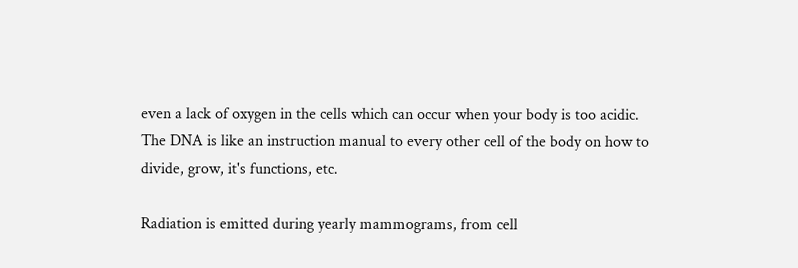even a lack of oxygen in the cells which can occur when your body is too acidic. The DNA is like an instruction manual to every other cell of the body on how to divide, grow, it's functions, etc.

Radiation is emitted during yearly mammograms, from cell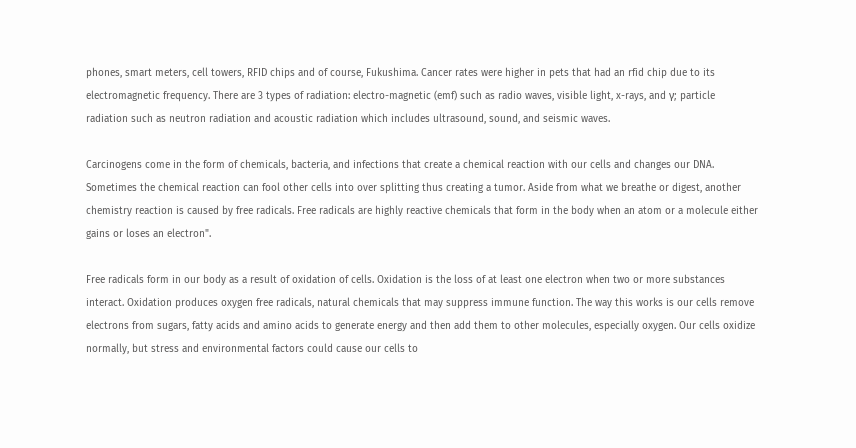phones, smart meters, cell towers, RFID chips and of course, Fukushima. Cancer rates were higher in pets that had an rfid chip due to its electromagnetic frequency. There are 3 types of radiation: electro-magnetic (emf) such as radio waves, visible light, x-rays, and γ; particle radiation such as neutron radiation and acoustic radiation which includes ultrasound, sound, and seismic waves.

Carcinogens come in the form of chemicals, bacteria, and infections that create a chemical reaction with our cells and changes our DNA. Sometimes the chemical reaction can fool other cells into over splitting thus creating a tumor. Aside from what we breathe or digest, another chemistry reaction is caused by free radicals. Free radicals are highly reactive chemicals that form in the body when an atom or a molecule either gains or loses an electron".

Free radicals form in our body as a result of oxidation of cells. Oxidation is the loss of at least one electron when two or more substances interact. Oxidation produces oxygen free radicals, natural chemicals that may suppress immune function. The way this works is our cells remove electrons from sugars, fatty acids and amino acids to generate energy and then add them to other molecules, especially oxygen. Our cells oxidize normally, but stress and environmental factors could cause our cells to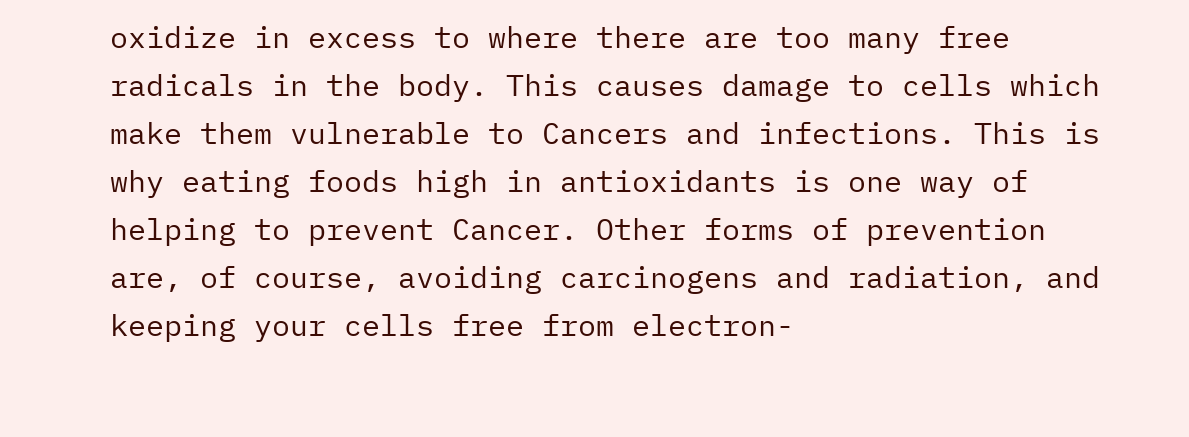oxidize in excess to where there are too many free radicals in the body. This causes damage to cells which make them vulnerable to Cancers and infections. This is why eating foods high in antioxidants is one way of helping to prevent Cancer. Other forms of prevention are, of course, avoiding carcinogens and radiation, and keeping your cells free from electron-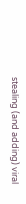stealing (and adding) viral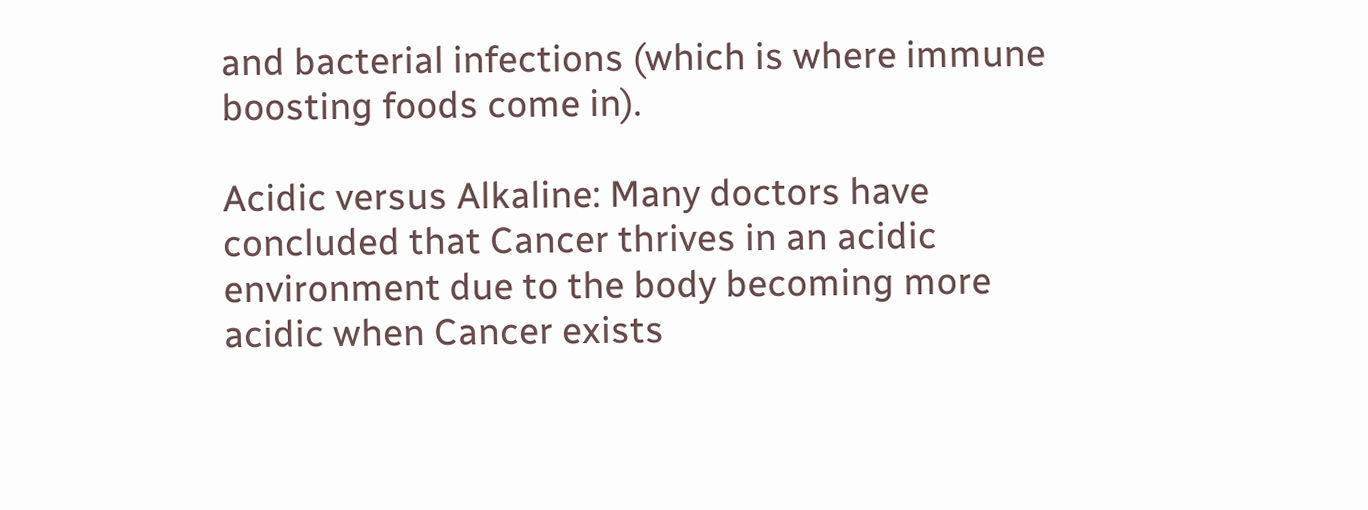and bacterial infections (which is where immune boosting foods come in).

Acidic versus Alkaline: Many doctors have concluded that Cancer thrives in an acidic environment due to the body becoming more acidic when Cancer exists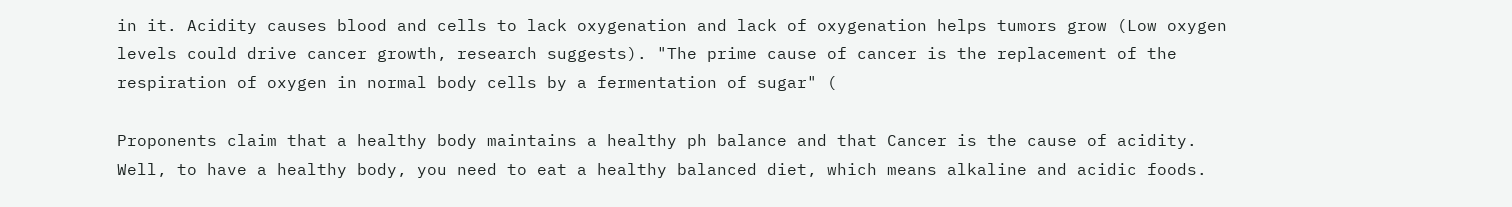in it. Acidity causes blood and cells to lack oxygenation and lack of oxygenation helps tumors grow (Low oxygen levels could drive cancer growth, research suggests). "The prime cause of cancer is the replacement of the respiration of oxygen in normal body cells by a fermentation of sugar" (

Proponents claim that a healthy body maintains a healthy ph balance and that Cancer is the cause of acidity. Well, to have a healthy body, you need to eat a healthy balanced diet, which means alkaline and acidic foods.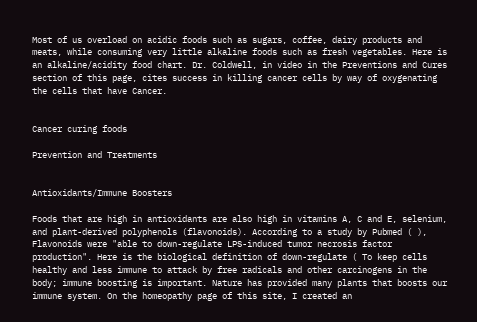Most of us overload on acidic foods such as sugars, coffee, dairy products and meats, while consuming very little alkaline foods such as fresh vegetables. Here is an alkaline/acidity food chart. Dr. Coldwell, in video in the Preventions and Cures section of this page, cites success in killing cancer cells by way of oxygenating the cells that have Cancer.


Cancer curing foods

Prevention and Treatments


Antioxidants/Immune Boosters

Foods that are high in antioxidants are also high in vitamins A, C and E, selenium, and plant-derived polyphenols (flavonoids). According to a study by Pubmed ( ), Flavonoids were "able to down-regulate LPS-induced tumor necrosis factor production". Here is the biological definition of down-regulate ( To keep cells healthy and less immune to attack by free radicals and other carcinogens in the body; immune boosting is important. Nature has provided many plants that boosts our immune system. On the homeopathy page of this site, I created an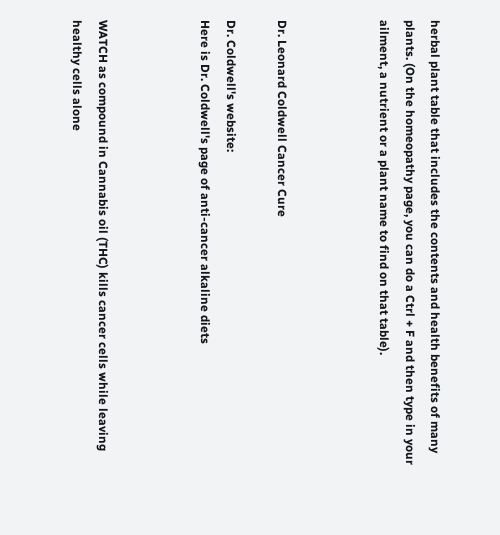herbal plant table that includes the contents and health benefits of many plants. (On the homeopathy page, you can do a Ctrl + F and then type in your ailment, a nutrient or a plant name to find on that table).



Dr. Leonard Coldwell Cancer Cure

Dr. Coldwell's website:
Here is Dr. Coldwell's page of anti-cancer alkaline diets



WATCH as compound in Cannabis oil (THC) kills cancer cells while leaving healthy cells alone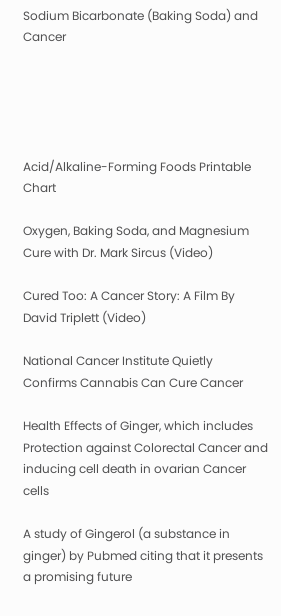Sodium Bicarbonate (Baking Soda) and Cancer





Acid/Alkaline-Forming Foods Printable Chart

Oxygen, Baking Soda, and Magnesium Cure with Dr. Mark Sircus (Video)

Cured Too: A Cancer Story: A Film By David Triplett (Video)

National Cancer Institute Quietly Confirms Cannabis Can Cure Cancer

Health Effects of Ginger, which includes Protection against Colorectal Cancer and inducing cell death in ovarian Cancer cells

A study of Gingerol (a substance in ginger) by Pubmed citing that it presents a promising future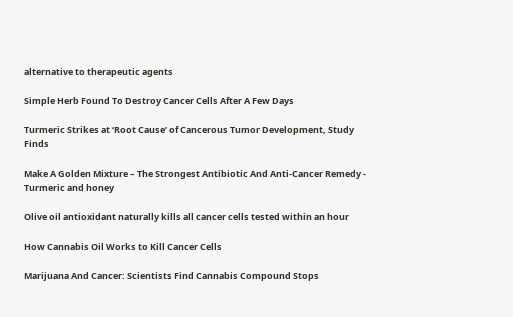alternative to therapeutic agents

Simple Herb Found To Destroy Cancer Cells After A Few Days

Turmeric Strikes at ‘Root Cause’ of Cancerous Tumor Development, Study Finds

Make A Golden Mixture – The Strongest Antibiotic And Anti-Cancer Remedy - Turmeric and honey

Olive oil antioxidant naturally kills all cancer cells tested within an hour

How Cannabis Oil Works to Kill Cancer Cells

Marijuana And Cancer: Scientists Find Cannabis Compound Stops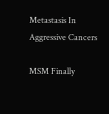Metastasis In Aggressive Cancers

MSM Finally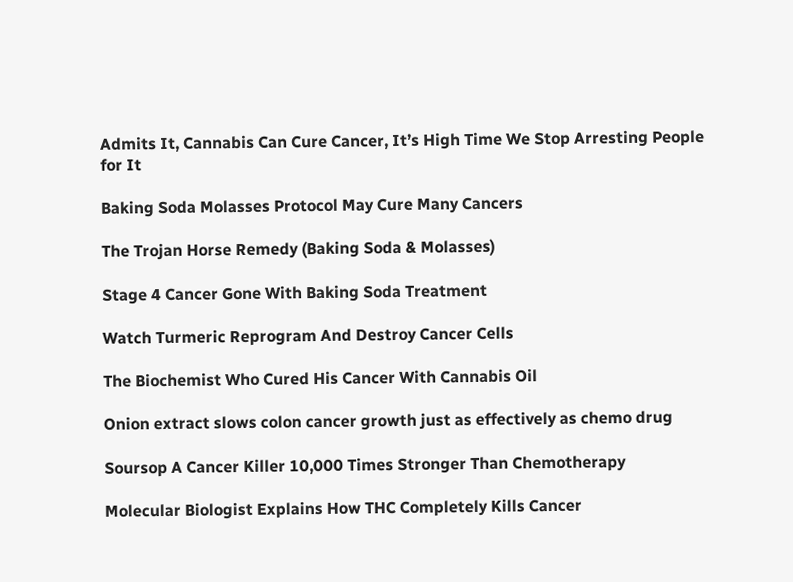Admits It, Cannabis Can Cure Cancer, It’s High Time We Stop Arresting People for It

Baking Soda Molasses Protocol May Cure Many Cancers

The Trojan Horse Remedy (Baking Soda & Molasses)

Stage 4 Cancer Gone With Baking Soda Treatment

Watch Turmeric Reprogram And Destroy Cancer Cells

The Biochemist Who Cured His Cancer With Cannabis Oil

Onion extract slows colon cancer growth just as effectively as chemo drug

Soursop A Cancer Killer 10,000 Times Stronger Than Chemotherapy

Molecular Biologist Explains How THC Completely Kills Cancer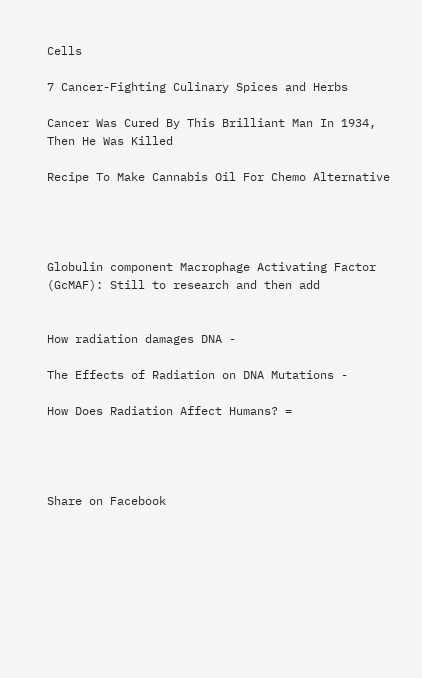Cells

7 Cancer-Fighting Culinary Spices and Herbs

Cancer Was Cured By This Brilliant Man In 1934, Then He Was Killed

Recipe To Make Cannabis Oil For Chemo Alternative




Globulin component Macrophage Activating Factor (GcMAF): Still to research and then add


How radiation damages DNA -

The Effects of Radiation on DNA Mutations -

How Does Radiation Affect Humans? =




Share on Facebook